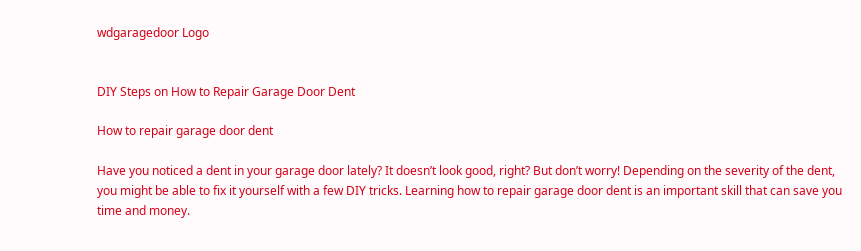wdgaragedoor Logo


DIY Steps on How to Repair Garage Door Dent

How to repair garage door dent

Have you noticed a dent in your garage door lately? It doesn’t look good, right? But don’t worry! Depending on the severity of the dent, you might be able to fix it yourself with a few DIY tricks. Learning how to repair garage door dent is an important skill that can save you time and money.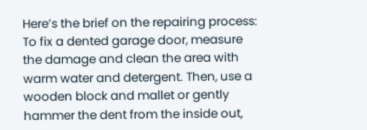Here’s the brief on the repairing process: To fix a dented garage door, measure the damage and clean the area with warm water and detergent. Then, use a wooden block and mallet or gently hammer the dent from the inside out,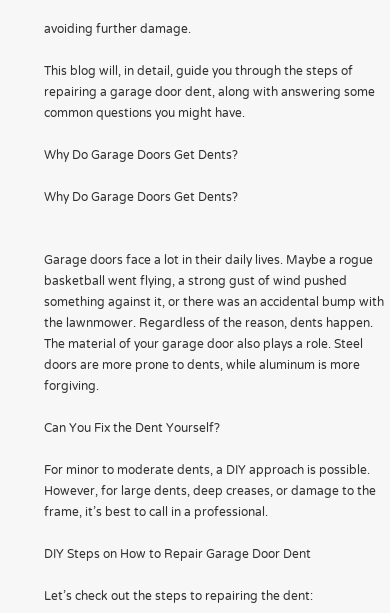avoiding further damage.

This blog will, in detail, guide you through the steps of repairing a garage door dent, along with answering some common questions you might have.

Why Do Garage Doors Get Dents?

Why Do Garage Doors Get Dents?


Garage doors face a lot in their daily lives. Maybe a rogue basketball went flying, a strong gust of wind pushed something against it, or there was an accidental bump with the lawnmower. Regardless of the reason, dents happen. The material of your garage door also plays a role. Steel doors are more prone to dents, while aluminum is more forgiving.

Can You Fix the Dent Yourself?

For minor to moderate dents, a DIY approach is possible. However, for large dents, deep creases, or damage to the frame, it’s best to call in a professional.

DIY Steps on How to Repair Garage Door Dent

Let’s check out the steps to repairing the dent: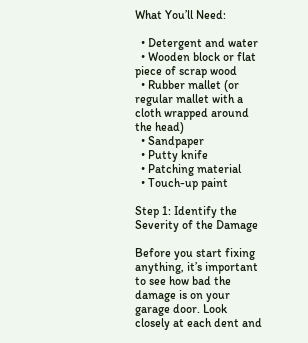What You’ll Need:

  • Detergent and water
  • Wooden block or flat piece of scrap wood
  • Rubber mallet (or regular mallet with a cloth wrapped around the head)
  • Sandpaper
  • Putty knife
  • Patching material
  • Touch-up paint

Step 1: Identify the Severity of the Damage

Before you start fixing anything, it’s important to see how bad the damage is on your garage door. Look closely at each dent and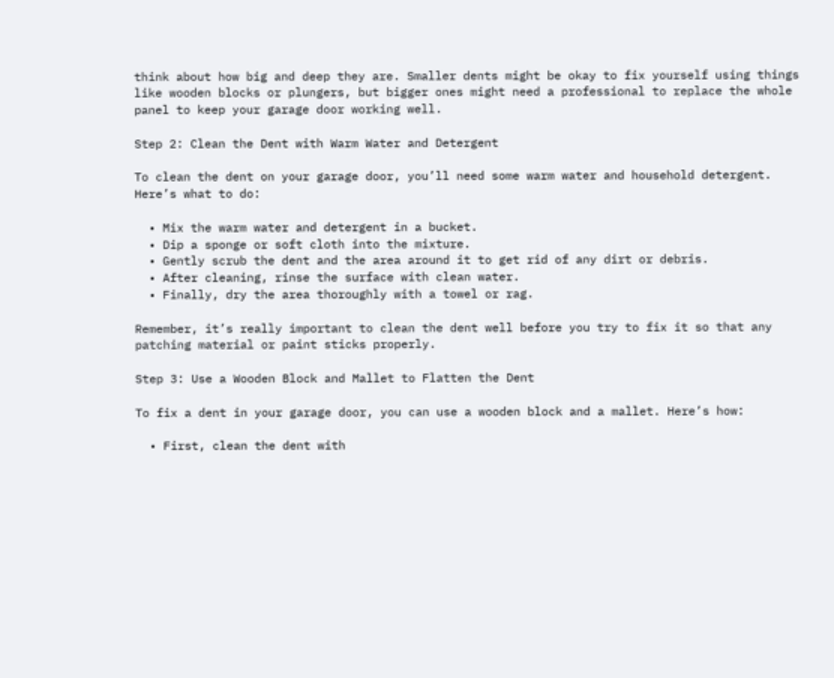think about how big and deep they are. Smaller dents might be okay to fix yourself using things like wooden blocks or plungers, but bigger ones might need a professional to replace the whole panel to keep your garage door working well.

Step 2: Clean the Dent with Warm Water and Detergent

To clean the dent on your garage door, you’ll need some warm water and household detergent. Here’s what to do:

  • Mix the warm water and detergent in a bucket.
  • Dip a sponge or soft cloth into the mixture.
  • Gently scrub the dent and the area around it to get rid of any dirt or debris.
  • After cleaning, rinse the surface with clean water.
  • Finally, dry the area thoroughly with a towel or rag.

Remember, it’s really important to clean the dent well before you try to fix it so that any patching material or paint sticks properly.

Step 3: Use a Wooden Block and Mallet to Flatten the Dent

To fix a dent in your garage door, you can use a wooden block and a mallet. Here’s how:

  • First, clean the dent with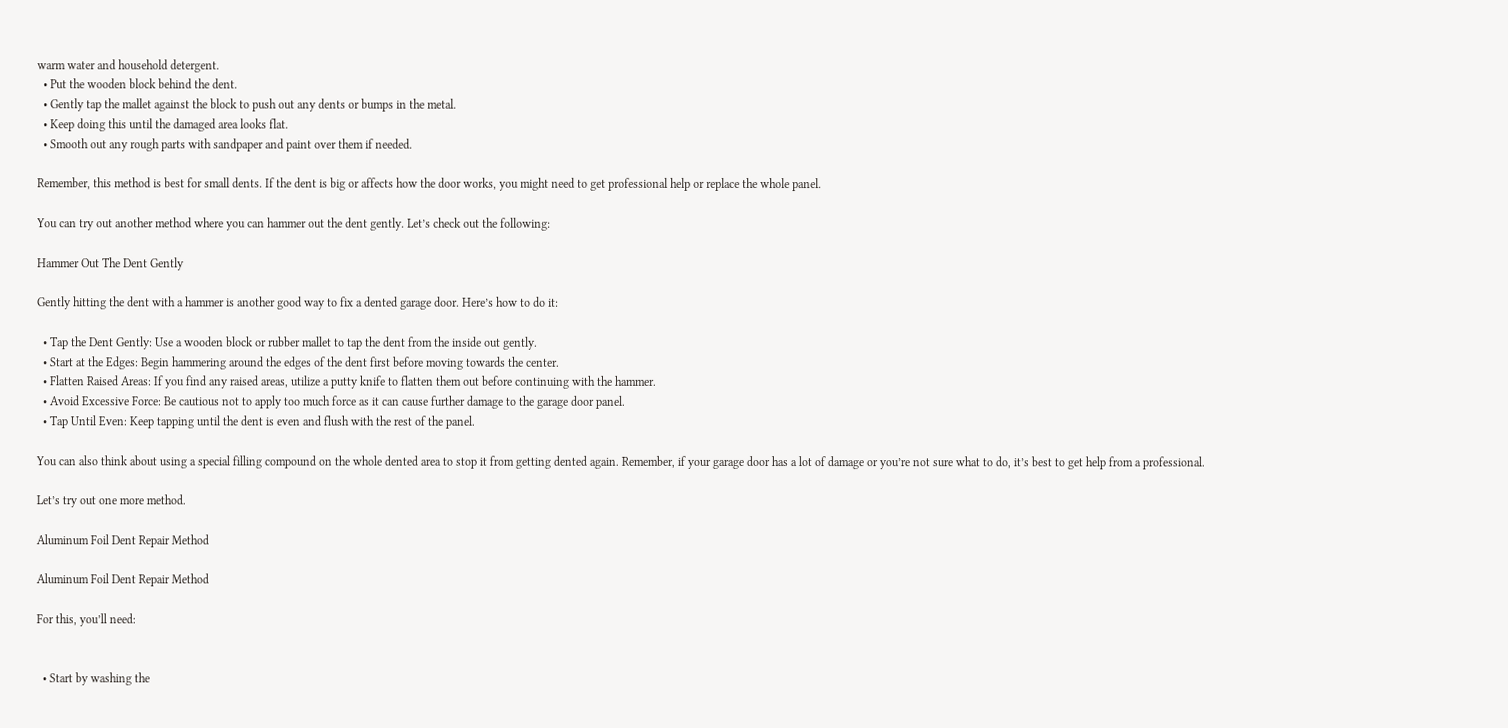warm water and household detergent.
  • Put the wooden block behind the dent.
  • Gently tap the mallet against the block to push out any dents or bumps in the metal.
  • Keep doing this until the damaged area looks flat.
  • Smooth out any rough parts with sandpaper and paint over them if needed.

Remember, this method is best for small dents. If the dent is big or affects how the door works, you might need to get professional help or replace the whole panel.

You can try out another method where you can hammer out the dent gently. Let’s check out the following:

Hammer Out The Dent Gently

Gently hitting the dent with a hammer is another good way to fix a dented garage door. Here’s how to do it:

  • Tap the Dent Gently: Use a wooden block or rubber mallet to tap the dent from the inside out gently.
  • Start at the Edges: Begin hammering around the edges of the dent first before moving towards the center.
  • Flatten Raised Areas: If you find any raised areas, utilize a putty knife to flatten them out before continuing with the hammer.
  • Avoid Excessive Force: Be cautious not to apply too much force as it can cause further damage to the garage door panel.
  • Tap Until Even: Keep tapping until the dent is even and flush with the rest of the panel.

You can also think about using a special filling compound on the whole dented area to stop it from getting dented again. Remember, if your garage door has a lot of damage or you’re not sure what to do, it’s best to get help from a professional.

Let’s try out one more method.

Aluminum Foil Dent Repair Method

Aluminum Foil Dent Repair Method

For this, you’ll need:


  • Start by washing the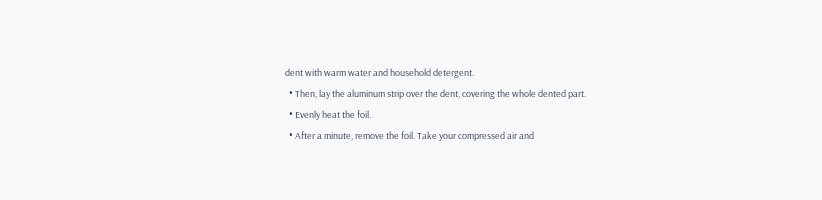dent with warm water and household detergent.
  • Then, lay the aluminum strip over the dent, covering the whole dented part.
  • Evenly heat the foil.
  • After a minute, remove the foil. Take your compressed air and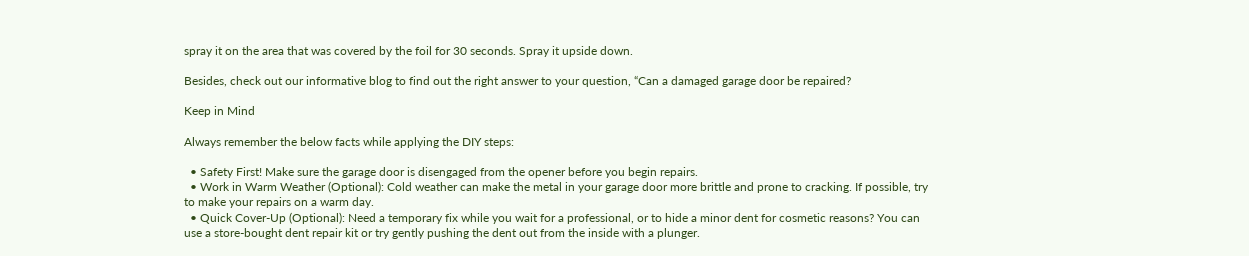spray it on the area that was covered by the foil for 30 seconds. Spray it upside down.

Besides, check out our informative blog to find out the right answer to your question, “Can a damaged garage door be repaired?

Keep in Mind

Always remember the below facts while applying the DIY steps:

  • Safety First! Make sure the garage door is disengaged from the opener before you begin repairs.
  • Work in Warm Weather (Optional): Cold weather can make the metal in your garage door more brittle and prone to cracking. If possible, try to make your repairs on a warm day.
  • Quick Cover-Up (Optional): Need a temporary fix while you wait for a professional, or to hide a minor dent for cosmetic reasons? You can use a store-bought dent repair kit or try gently pushing the dent out from the inside with a plunger.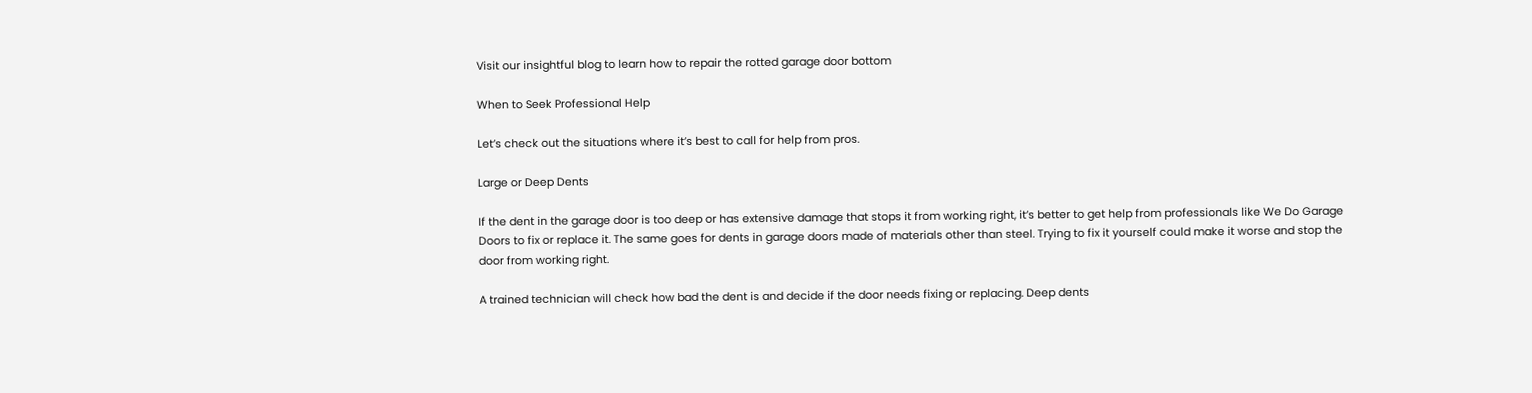Visit our insightful blog to learn how to repair the rotted garage door bottom

When to Seek Professional Help

Let’s check out the situations where it’s best to call for help from pros.

Large or Deep Dents

If the dent in the garage door is too deep or has extensive damage that stops it from working right, it’s better to get help from professionals like We Do Garage Doors to fix or replace it. The same goes for dents in garage doors made of materials other than steel. Trying to fix it yourself could make it worse and stop the door from working right.

A trained technician will check how bad the dent is and decide if the door needs fixing or replacing. Deep dents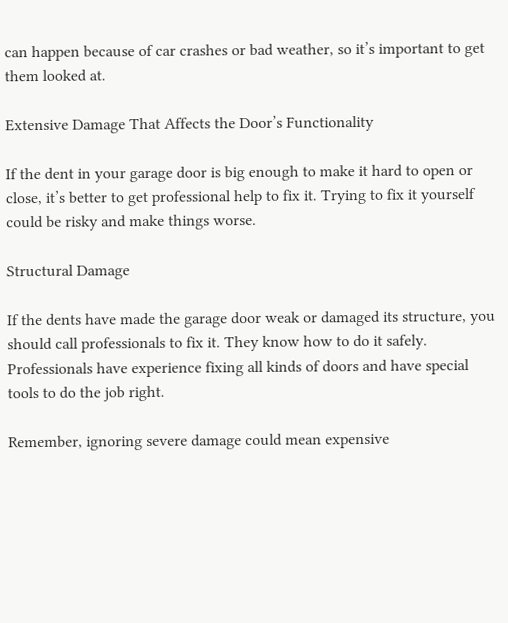can happen because of car crashes or bad weather, so it’s important to get them looked at.

Extensive Damage That Affects the Door’s Functionality

If the dent in your garage door is big enough to make it hard to open or close, it’s better to get professional help to fix it. Trying to fix it yourself could be risky and make things worse.

Structural Damage

If the dents have made the garage door weak or damaged its structure, you should call professionals to fix it. They know how to do it safely. Professionals have experience fixing all kinds of doors and have special tools to do the job right.

Remember, ignoring severe damage could mean expensive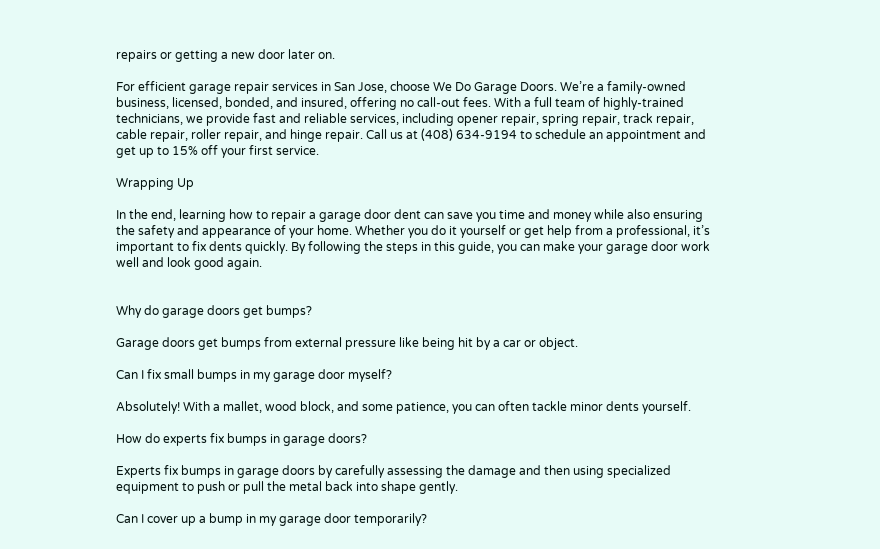repairs or getting a new door later on.

For efficient garage repair services in San Jose, choose We Do Garage Doors. We’re a family-owned business, licensed, bonded, and insured, offering no call-out fees. With a full team of highly-trained technicians, we provide fast and reliable services, including opener repair, spring repair, track repair, cable repair, roller repair, and hinge repair. Call us at (408) 634-9194 to schedule an appointment and get up to 15% off your first service.

Wrapping Up

In the end, learning how to repair a garage door dent can save you time and money while also ensuring the safety and appearance of your home. Whether you do it yourself or get help from a professional, it’s important to fix dents quickly. By following the steps in this guide, you can make your garage door work well and look good again.


Why do garage doors get bumps?

Garage doors get bumps from external pressure like being hit by a car or object.

Can I fix small bumps in my garage door myself?

Absolutely! With a mallet, wood block, and some patience, you can often tackle minor dents yourself.

How do experts fix bumps in garage doors?

Experts fix bumps in garage doors by carefully assessing the damage and then using specialized equipment to push or pull the metal back into shape gently.

Can I cover up a bump in my garage door temporarily?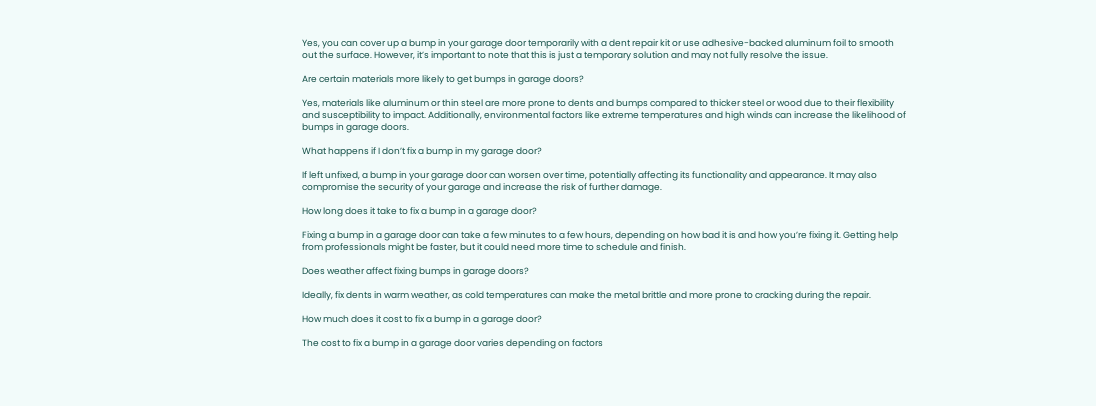Yes, you can cover up a bump in your garage door temporarily with a dent repair kit or use adhesive-backed aluminum foil to smooth out the surface. However, it’s important to note that this is just a temporary solution and may not fully resolve the issue.

Are certain materials more likely to get bumps in garage doors?

Yes, materials like aluminum or thin steel are more prone to dents and bumps compared to thicker steel or wood due to their flexibility and susceptibility to impact. Additionally, environmental factors like extreme temperatures and high winds can increase the likelihood of bumps in garage doors.

What happens if I don’t fix a bump in my garage door?

If left unfixed, a bump in your garage door can worsen over time, potentially affecting its functionality and appearance. It may also compromise the security of your garage and increase the risk of further damage.

How long does it take to fix a bump in a garage door?

Fixing a bump in a garage door can take a few minutes to a few hours, depending on how bad it is and how you’re fixing it. Getting help from professionals might be faster, but it could need more time to schedule and finish.

Does weather affect fixing bumps in garage doors?

Ideally, fix dents in warm weather, as cold temperatures can make the metal brittle and more prone to cracking during the repair.

How much does it cost to fix a bump in a garage door?

The cost to fix a bump in a garage door varies depending on factors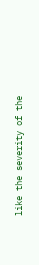like the severity of the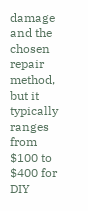damage and the chosen repair method, but it typically ranges from $100 to $400 for DIY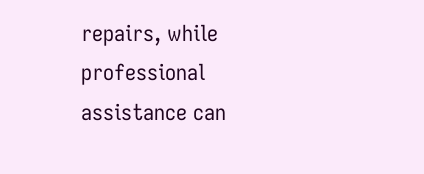repairs, while professional assistance can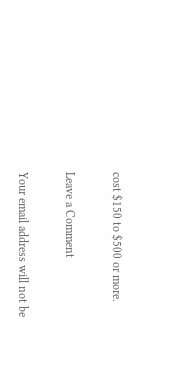cost $150 to $500 or more.

Leave a Comment

Your email address will not be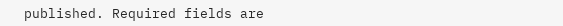published. Required fields are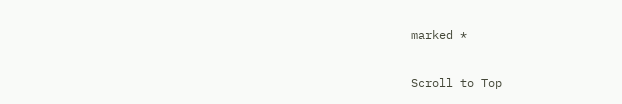marked *

Scroll to Top